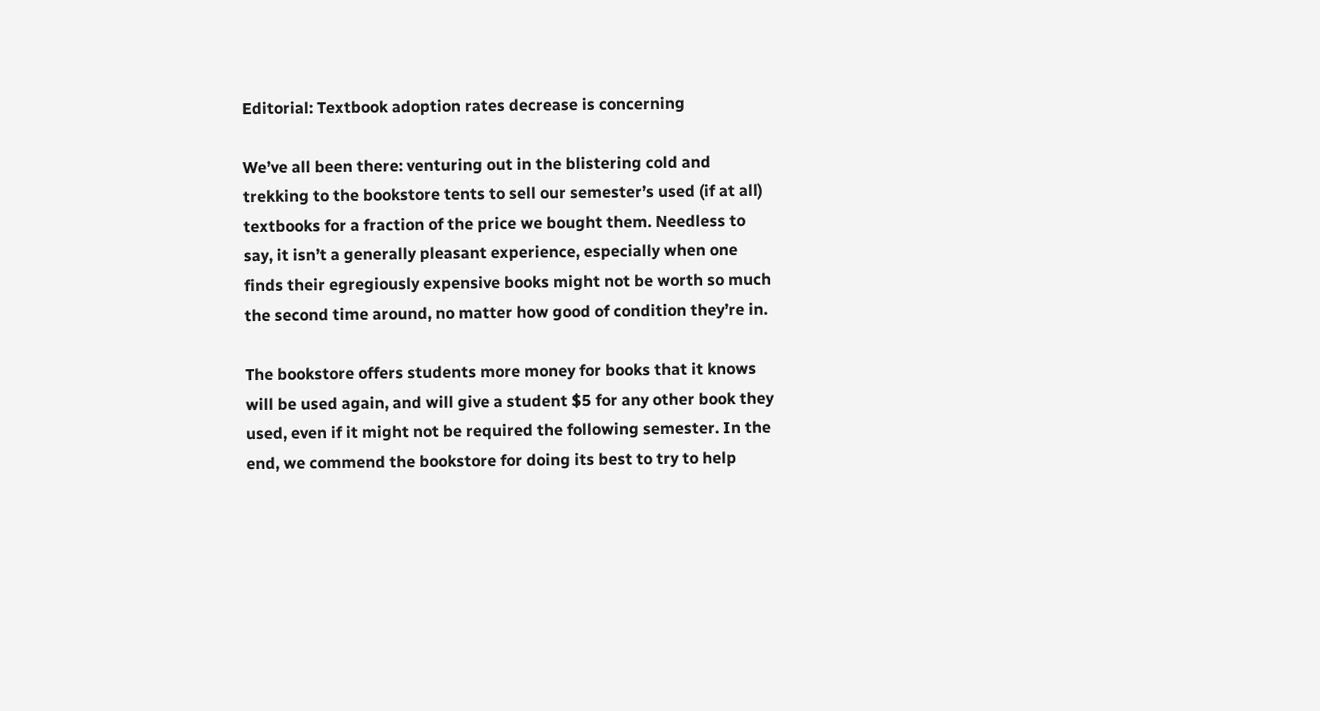Editorial: Textbook adoption rates decrease is concerning

We’ve all been there: venturing out in the blistering cold and trekking to the bookstore tents to sell our semester’s used (if at all) textbooks for a fraction of the price we bought them. Needless to say, it isn’t a generally pleasant experience, especially when one finds their egregiously expensive books might not be worth so much the second time around, no matter how good of condition they’re in.

The bookstore offers students more money for books that it knows will be used again, and will give a student $5 for any other book they used, even if it might not be required the following semester. In the end, we commend the bookstore for doing its best to try to help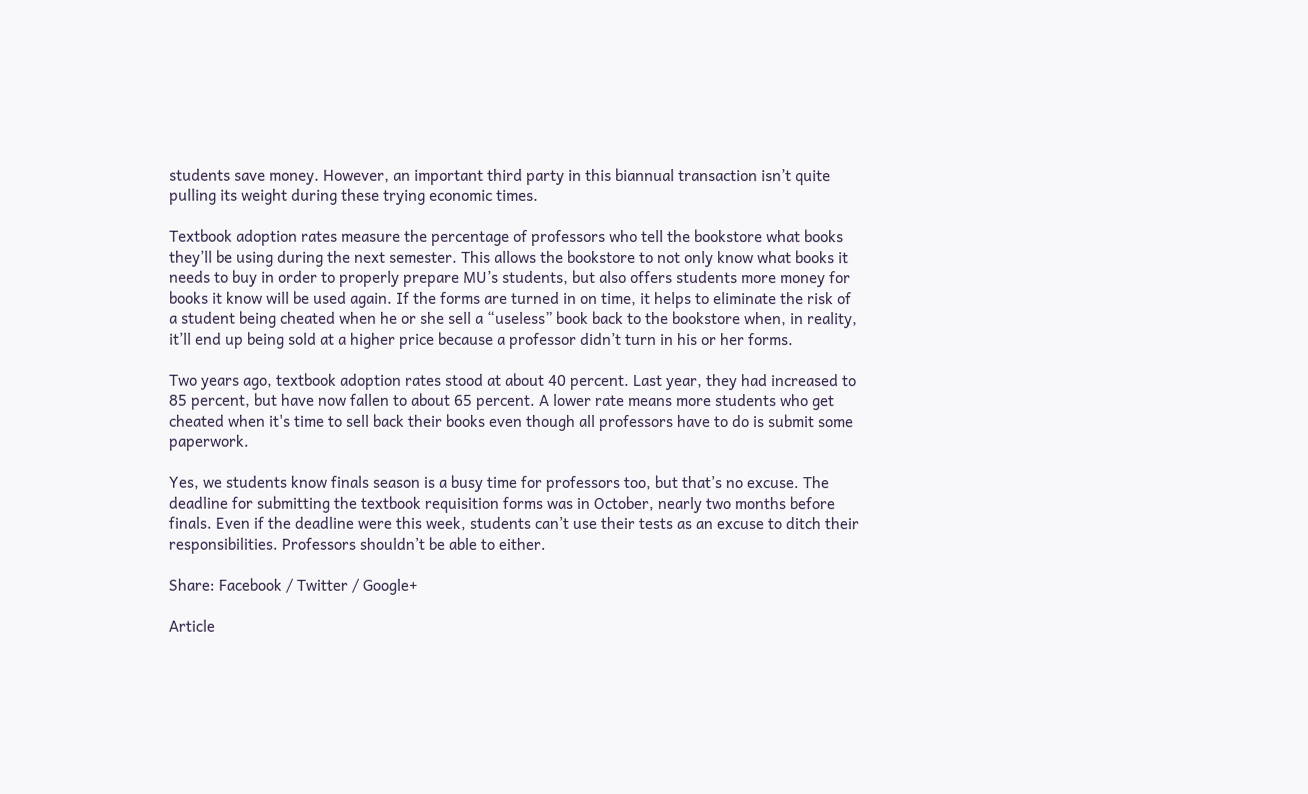students save money. However, an important third party in this biannual transaction isn’t quite pulling its weight during these trying economic times.

Textbook adoption rates measure the percentage of professors who tell the bookstore what books they’ll be using during the next semester. This allows the bookstore to not only know what books it needs to buy in order to properly prepare MU’s students, but also offers students more money for books it know will be used again. If the forms are turned in on time, it helps to eliminate the risk of a student being cheated when he or she sell a “useless” book back to the bookstore when, in reality, it’ll end up being sold at a higher price because a professor didn’t turn in his or her forms.

Two years ago, textbook adoption rates stood at about 40 percent. Last year, they had increased to 85 percent, but have now fallen to about 65 percent. A lower rate means more students who get cheated when it's time to sell back their books even though all professors have to do is submit some paperwork.

Yes, we students know finals season is a busy time for professors too, but that’s no excuse. The deadline for submitting the textbook requisition forms was in October, nearly two months before finals. Even if the deadline were this week, students can’t use their tests as an excuse to ditch their responsibilities. Professors shouldn’t be able to either.

Share: Facebook / Twitter / Google+

Article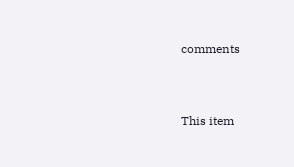comments


This item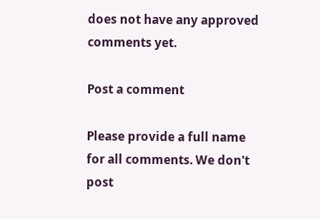does not have any approved comments yet.

Post a comment

Please provide a full name for all comments. We don't post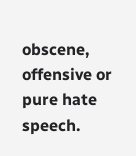obscene, offensive or pure hate speech.